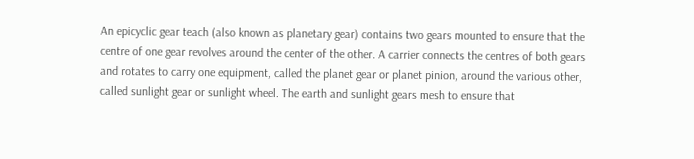An epicyclic gear teach (also known as planetary gear) contains two gears mounted to ensure that the centre of one gear revolves around the center of the other. A carrier connects the centres of both gears and rotates to carry one equipment, called the planet gear or planet pinion, around the various other, called sunlight gear or sunlight wheel. The earth and sunlight gears mesh to ensure that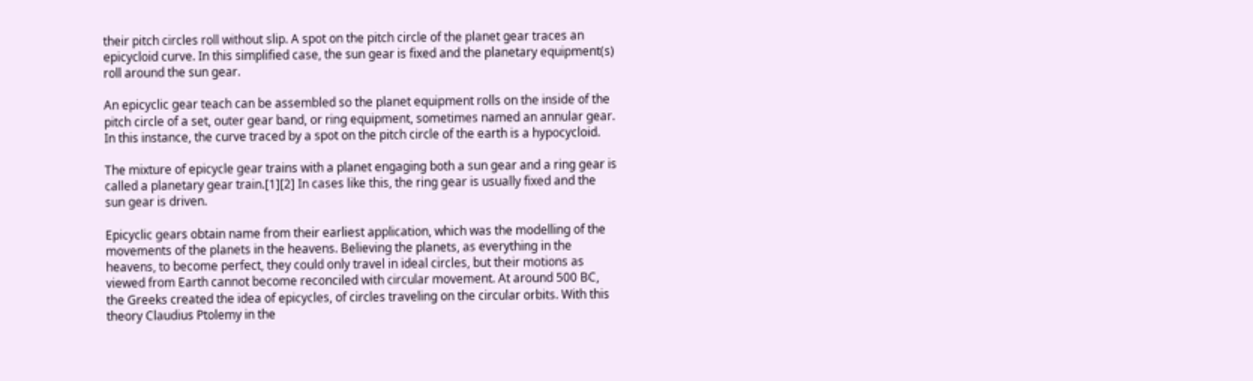their pitch circles roll without slip. A spot on the pitch circle of the planet gear traces an epicycloid curve. In this simplified case, the sun gear is fixed and the planetary equipment(s) roll around the sun gear.

An epicyclic gear teach can be assembled so the planet equipment rolls on the inside of the pitch circle of a set, outer gear band, or ring equipment, sometimes named an annular gear. In this instance, the curve traced by a spot on the pitch circle of the earth is a hypocycloid.

The mixture of epicycle gear trains with a planet engaging both a sun gear and a ring gear is called a planetary gear train.[1][2] In cases like this, the ring gear is usually fixed and the sun gear is driven.

Epicyclic gears obtain name from their earliest application, which was the modelling of the movements of the planets in the heavens. Believing the planets, as everything in the heavens, to become perfect, they could only travel in ideal circles, but their motions as viewed from Earth cannot become reconciled with circular movement. At around 500 BC, the Greeks created the idea of epicycles, of circles traveling on the circular orbits. With this theory Claudius Ptolemy in the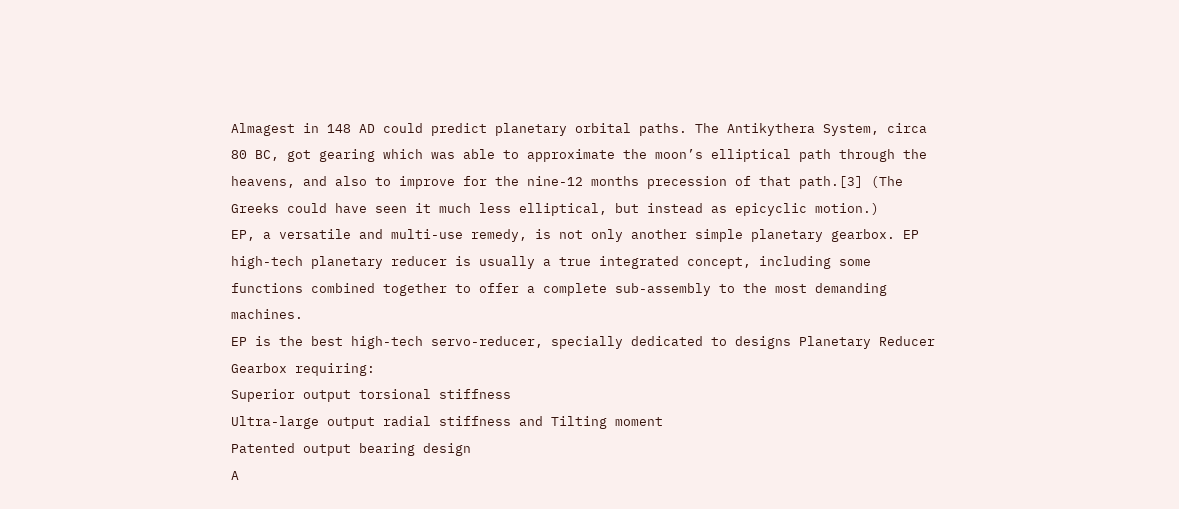Almagest in 148 AD could predict planetary orbital paths. The Antikythera System, circa 80 BC, got gearing which was able to approximate the moon’s elliptical path through the heavens, and also to improve for the nine-12 months precession of that path.[3] (The Greeks could have seen it much less elliptical, but instead as epicyclic motion.)
EP, a versatile and multi-use remedy, is not only another simple planetary gearbox. EP high-tech planetary reducer is usually a true integrated concept, including some functions combined together to offer a complete sub-assembly to the most demanding machines.
EP is the best high-tech servo-reducer, specially dedicated to designs Planetary Reducer Gearbox requiring:
Superior output torsional stiffness
Ultra-large output radial stiffness and Tilting moment
Patented output bearing design
A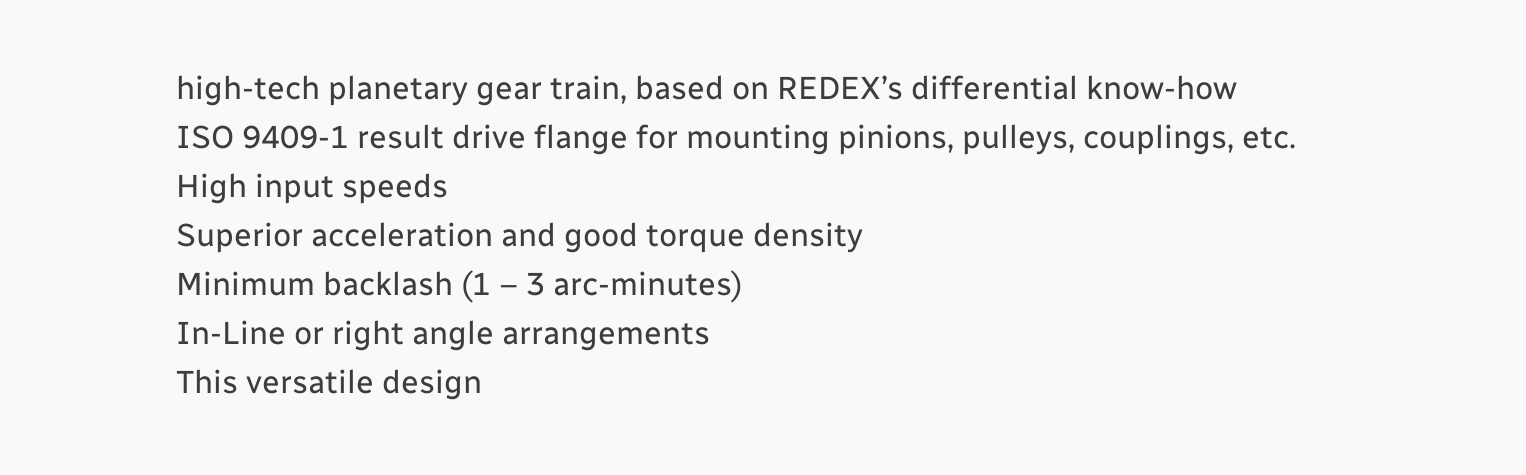high-tech planetary gear train, based on REDEX’s differential know-how
ISO 9409-1 result drive flange for mounting pinions, pulleys, couplings, etc.
High input speeds
Superior acceleration and good torque density
Minimum backlash (1 – 3 arc-minutes)
In-Line or right angle arrangements
This versatile design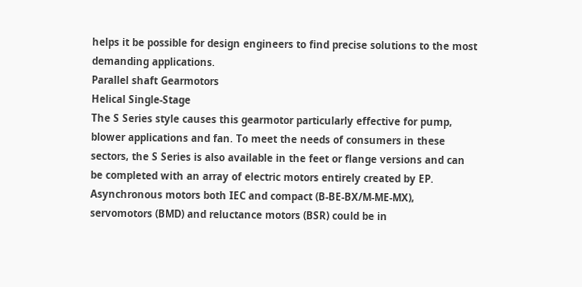helps it be possible for design engineers to find precise solutions to the most demanding applications.
Parallel shaft Gearmotors
Helical Single-Stage
The S Series style causes this gearmotor particularly effective for pump, blower applications and fan. To meet the needs of consumers in these sectors, the S Series is also available in the feet or flange versions and can be completed with an array of electric motors entirely created by EP. Asynchronous motors both IEC and compact (B-BE-BX/M-ME-MX), servomotors (BMD) and reluctance motors (BSR) could be in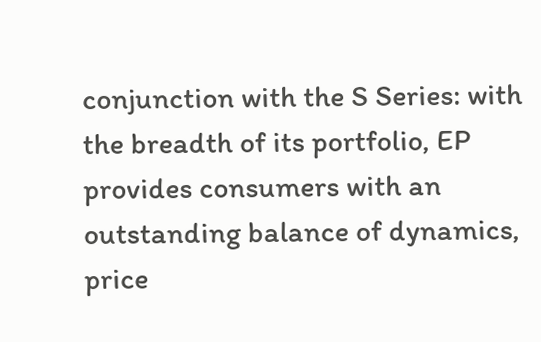conjunction with the S Series: with the breadth of its portfolio, EP provides consumers with an outstanding balance of dynamics, price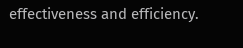effectiveness and efficiency.